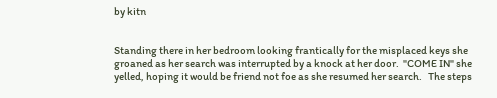by kitn


Standing there in her bedroom looking frantically for the misplaced keys she groaned as her search was interrupted by a knock at her door.  "COME IN" she yelled, hoping it would be friend not foe as she resumed her search.   The steps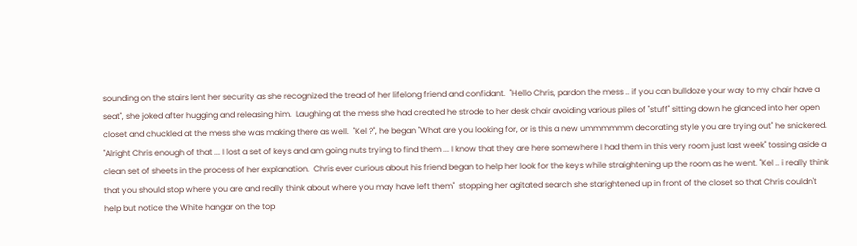sounding on the stairs lent her security as she recognized the tread of her lifelong friend and confidant.  "Hello Chris, pardon the mess .. if you can bulldoze your way to my chair have a seat", she joked after hugging and releasing him.  Laughing at the mess she had created he strode to her desk chair avoiding various piles of "stuff" sitting down he glanced into her open closet and chuckled at the mess she was making there as well.  "Kel ?", he began "What are you looking for, or is this a new ummmmmm decorating style you are trying out" he snickered.  "Alright Chris enough of that ... I lost a set of keys and am going nuts trying to find them ... I know that they are here somewhere I had them in this very room just last week" tossing aside a clean set of sheets in the process of her explanation.  Chris ever curious about his friend began to help her look for the keys while straightening up the room as he went. "Kel .. i really think that you should stop where you are and really think about where you may have left them"  stopping her agitated search she starightened up in front of the closet so that Chris couldn't help but notice the White hangar on the top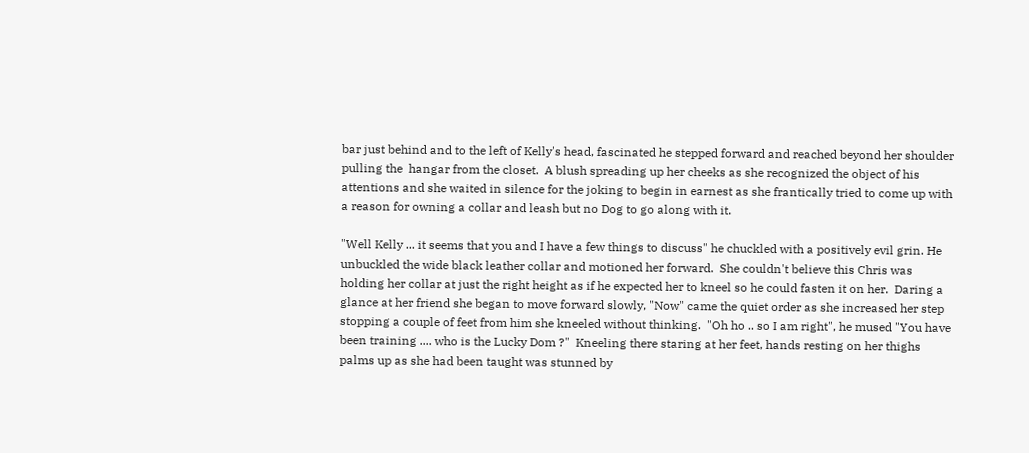bar just behind and to the left of Kelly's head, fascinated he stepped forward and reached beyond her shoulder pulling the  hangar from the closet.  A blush spreading up her cheeks as she recognized the object of his attentions and she waited in silence for the joking to begin in earnest as she frantically tried to come up with a reason for owning a collar and leash but no Dog to go along with it.

"Well Kelly ... it seems that you and I have a few things to discuss" he chuckled with a positively evil grin. He unbuckled the wide black leather collar and motioned her forward.  She couldn't believe this Chris was holding her collar at just the right height as if he expected her to kneel so he could fasten it on her.  Daring a glance at her friend she began to move forward slowly, "Now" came the quiet order as she increased her step stopping a couple of feet from him she kneeled without thinking.  "Oh ho .. so I am right", he mused "You have been training .... who is the Lucky Dom ?"  Kneeling there staring at her feet, hands resting on her thighs palms up as she had been taught was stunned by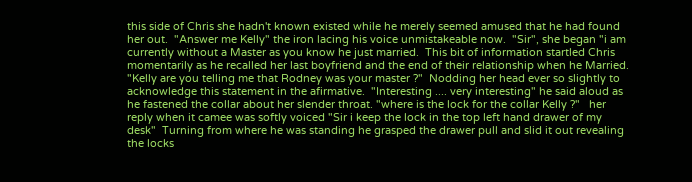this side of Chris she hadn't known existed while he merely seemed amused that he had found her out.  "Answer me Kelly" the iron lacing his voice unmistakeable now.  "Sir", she began "i am currently without a Master as you know he just married.  This bit of information startled Chris momentarily as he recalled her last boyfriend and the end of their relationship when he Married.  "Kelly are you telling me that Rodney was your master ?"  Nodding her head ever so slightly to acknowledge this statement in the afirmative.  "Interesting .... very interesting" he said aloud as he fastened the collar about her slender throat. "where is the lock for the collar Kelly ?"   her reply when it camee was softly voiced "Sir i keep the lock in the top left hand drawer of my desk"  Turning from where he was standing he grasped the drawer pull and slid it out revealing the locks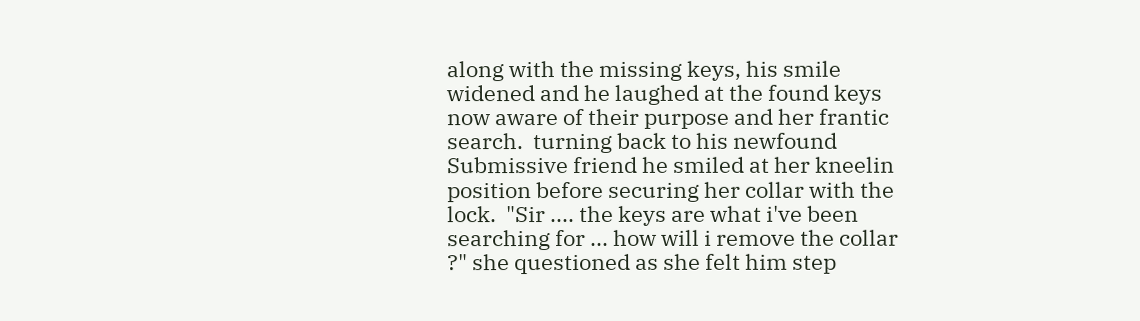along with the missing keys, his smile widened and he laughed at the found keys now aware of their purpose and her frantic search.  turning back to his newfound Submissive friend he smiled at her kneelin position before securing her collar with the lock.  "Sir .... the keys are what i've been searching for ... how will i remove the collar ?" she questioned as she felt him step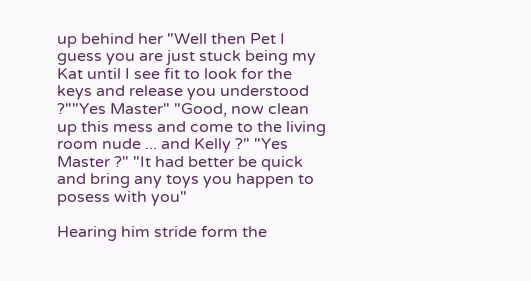up behind her "Well then Pet I guess you are just stuck being my Kat until I see fit to look for the keys and release you understood ?""Yes Master" "Good, now clean up this mess and come to the living room nude ... and Kelly ?" "Yes Master ?" "It had better be quick and bring any toys you happen to posess with you"

Hearing him stride form the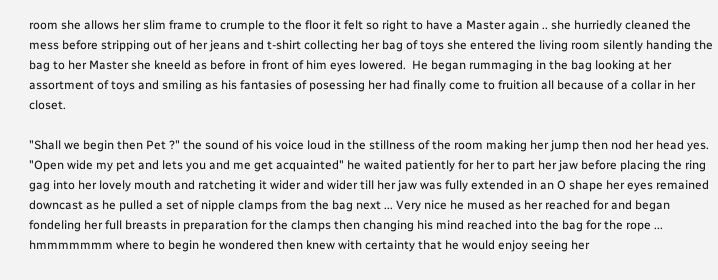room she allows her slim frame to crumple to the floor it felt so right to have a Master again .. she hurriedly cleaned the mess before stripping out of her jeans and t-shirt collecting her bag of toys she entered the living room silently handing the bag to her Master she kneeld as before in front of him eyes lowered.  He began rummaging in the bag looking at her assortment of toys and smiling as his fantasies of posessing her had finally come to fruition all because of a collar in her closet.

"Shall we begin then Pet ?" the sound of his voice loud in the stillness of the room making her jump then nod her head yes.  "Open wide my pet and lets you and me get acquainted" he waited patiently for her to part her jaw before placing the ring gag into her lovely mouth and ratcheting it wider and wider till her jaw was fully extended in an O shape her eyes remained downcast as he pulled a set of nipple clamps from the bag next ... Very nice he mused as her reached for and began fondeling her full breasts in preparation for the clamps then changing his mind reached into the bag for the rope ... hmmmmmmm where to begin he wondered then knew with certainty that he would enjoy seeing her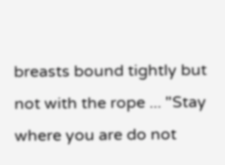breasts bound tightly but not with the rope ... "Stay where you are do not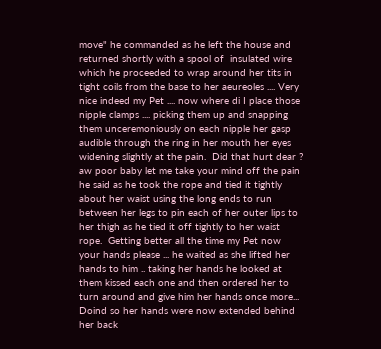move" he commanded as he left the house and returned shortly with a spool of  insulated wire which he proceeded to wrap around her tits in tight coils from the base to her aeureoles .... Very nice indeed my Pet .... now where di I place those nipple clamps .... picking them up and snapping them unceremoniously on each nipple her gasp audible through the ring in her mouth her eyes widening slightly at the pain.  Did that hurt dear ? aw poor baby let me take your mind off the pain he said as he took the rope and tied it tightly about her waist using the long ends to run between her legs to pin each of her outer lips to her thigh as he tied it off tightly to her waist rope.  Getting better all the time my Pet now your hands please ... he waited as she lifted her hands to him .. taking her hands he looked at them kissed each one and then ordered her to turn around and give him her hands once more... Doind so her hands were now extended behind her back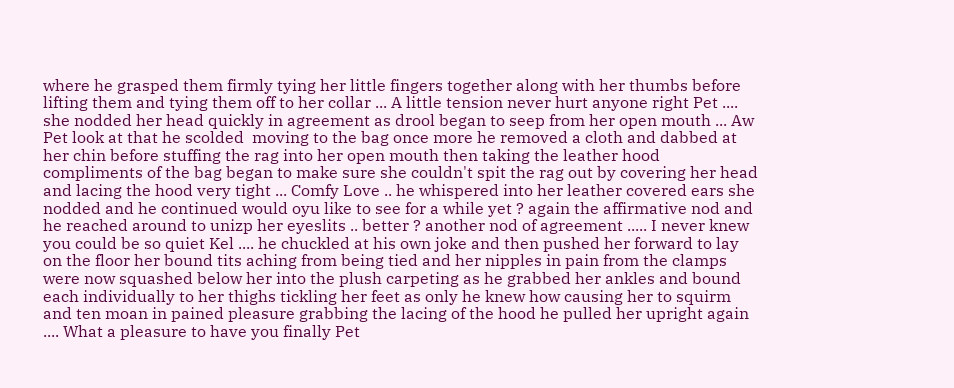where he grasped them firmly tying her little fingers together along with her thumbs before lifting them and tying them off to her collar ... A little tension never hurt anyone right Pet .... she nodded her head quickly in agreement as drool began to seep from her open mouth ... Aw Pet look at that he scolded  moving to the bag once more he removed a cloth and dabbed at her chin before stuffing the rag into her open mouth then taking the leather hood compliments of the bag began to make sure she couldn't spit the rag out by covering her head and lacing the hood very tight ... Comfy Love .. he whispered into her leather covered ears she nodded and he continued would oyu like to see for a while yet ? again the affirmative nod and he reached around to unizp her eyeslits .. better ? another nod of agreement ..... I never knew you could be so quiet Kel .... he chuckled at his own joke and then pushed her forward to lay on the floor her bound tits aching from being tied and her nipples in pain from the clamps were now squashed below her into the plush carpeting as he grabbed her ankles and bound each individually to her thighs tickling her feet as only he knew how causing her to squirm and ten moan in pained pleasure grabbing the lacing of the hood he pulled her upright again .... What a pleasure to have you finally Pet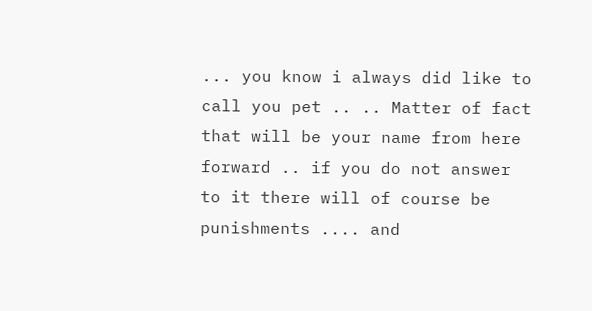... you know i always did like to call you pet .. .. Matter of fact that will be your name from here forward .. if you do not answer to it there will of course be punishments .... and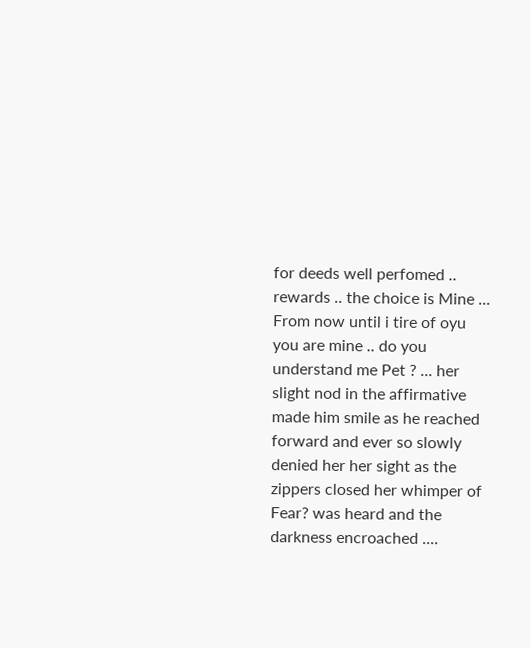for deeds well perfomed .. rewards .. the choice is Mine ... From now until i tire of oyu you are mine .. do you understand me Pet ? ... her slight nod in the affirmative made him smile as he reached forward and ever so slowly denied her her sight as the zippers closed her whimper of Fear? was heard and the darkness encroached ....